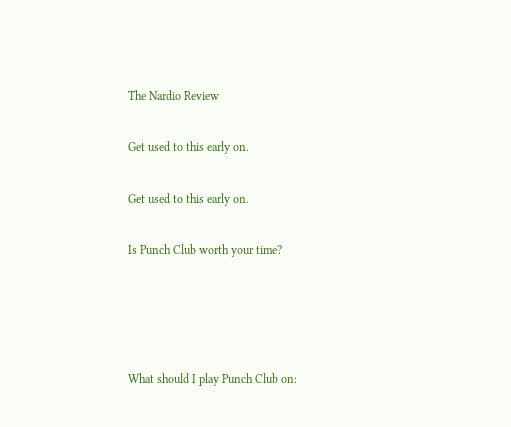The Nardio Review

Get used to this early on.

Get used to this early on.

Is Punch Club worth your time?




What should I play Punch Club on: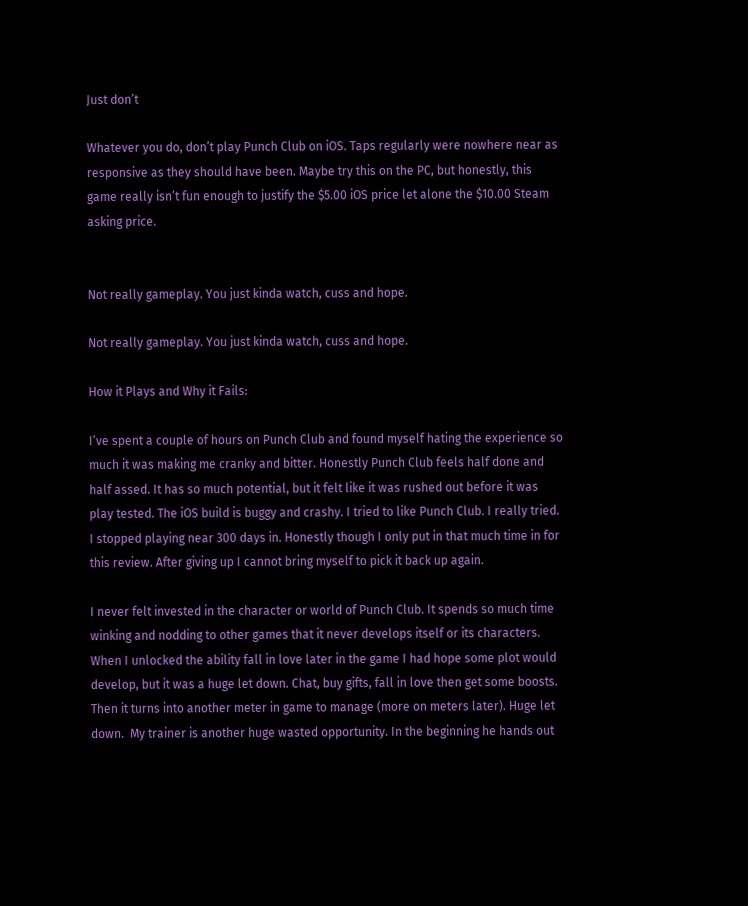Just don’t

Whatever you do, don’t play Punch Club on iOS. Taps regularly were nowhere near as responsive as they should have been. Maybe try this on the PC, but honestly, this game really isn’t fun enough to justify the $5.00 iOS price let alone the $10.00 Steam asking price.


Not really gameplay. You just kinda watch, cuss and hope.

Not really gameplay. You just kinda watch, cuss and hope.

How it Plays and Why it Fails:

I’ve spent a couple of hours on Punch Club and found myself hating the experience so much it was making me cranky and bitter. Honestly Punch Club feels half done and half assed. It has so much potential, but it felt like it was rushed out before it was play tested. The iOS build is buggy and crashy. I tried to like Punch Club. I really tried. I stopped playing near 300 days in. Honestly though I only put in that much time in for this review. After giving up I cannot bring myself to pick it back up again.

I never felt invested in the character or world of Punch Club. It spends so much time winking and nodding to other games that it never develops itself or its characters. When I unlocked the ability fall in love later in the game I had hope some plot would develop, but it was a huge let down. Chat, buy gifts, fall in love then get some boosts. Then it turns into another meter in game to manage (more on meters later). Huge let down.  My trainer is another huge wasted opportunity. In the beginning he hands out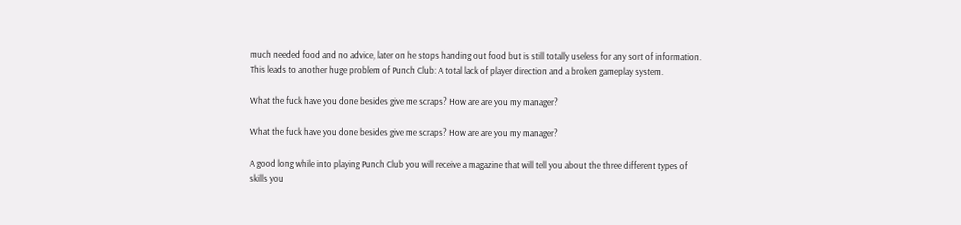much needed food and no advice, later on he stops handing out food but is still totally useless for any sort of information. This leads to another huge problem of Punch Club: A total lack of player direction and a broken gameplay system.

What the fuck have you done besides give me scraps? How are are you my manager?

What the fuck have you done besides give me scraps? How are are you my manager?

A good long while into playing Punch Club you will receive a magazine that will tell you about the three different types of skills you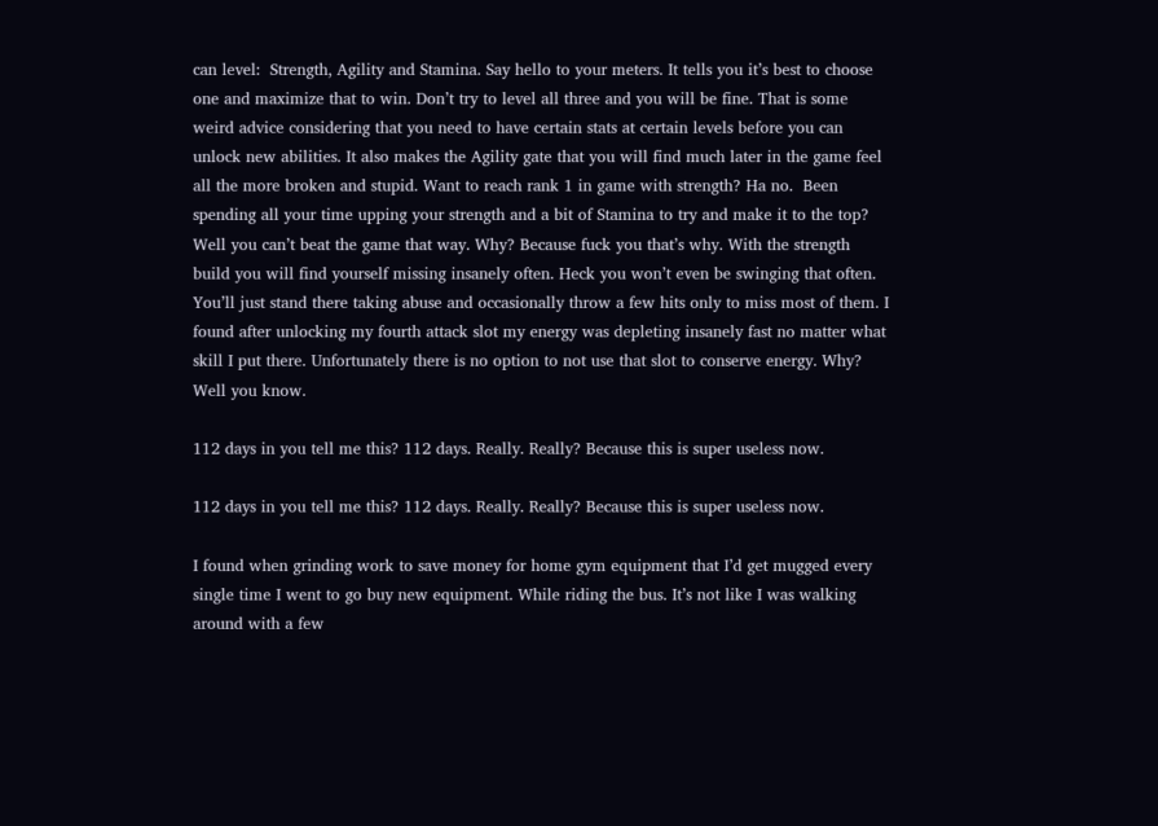can level:  Strength, Agility and Stamina. Say hello to your meters. It tells you it’s best to choose one and maximize that to win. Don’t try to level all three and you will be fine. That is some weird advice considering that you need to have certain stats at certain levels before you can unlock new abilities. It also makes the Agility gate that you will find much later in the game feel all the more broken and stupid. Want to reach rank 1 in game with strength? Ha no.  Been spending all your time upping your strength and a bit of Stamina to try and make it to the top? Well you can’t beat the game that way. Why? Because fuck you that’s why. With the strength build you will find yourself missing insanely often. Heck you won’t even be swinging that often. You’ll just stand there taking abuse and occasionally throw a few hits only to miss most of them. I found after unlocking my fourth attack slot my energy was depleting insanely fast no matter what skill I put there. Unfortunately there is no option to not use that slot to conserve energy. Why?  Well you know.

112 days in you tell me this? 112 days. Really. Really? Because this is super useless now.

112 days in you tell me this? 112 days. Really. Really? Because this is super useless now.

I found when grinding work to save money for home gym equipment that I’d get mugged every single time I went to go buy new equipment. While riding the bus. It’s not like I was walking around with a few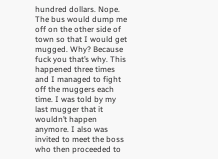hundred dollars. Nope. The bus would dump me off on the other side of town so that I would get mugged. Why? Because fuck you that’s why. This happened three times and I managed to fight off the muggers each time. I was told by my last mugger that it wouldn’t happen anymore. I also was invited to meet the boss who then proceeded to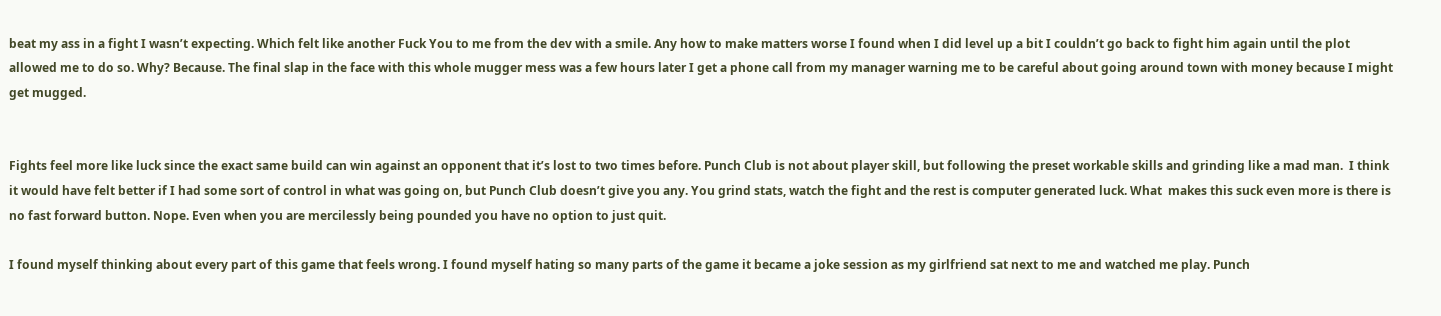beat my ass in a fight I wasn’t expecting. Which felt like another Fuck You to me from the dev with a smile. Any how to make matters worse I found when I did level up a bit I couldn’t go back to fight him again until the plot allowed me to do so. Why? Because. The final slap in the face with this whole mugger mess was a few hours later I get a phone call from my manager warning me to be careful about going around town with money because I might get mugged.


Fights feel more like luck since the exact same build can win against an opponent that it’s lost to two times before. Punch Club is not about player skill, but following the preset workable skills and grinding like a mad man.  I think it would have felt better if I had some sort of control in what was going on, but Punch Club doesn’t give you any. You grind stats, watch the fight and the rest is computer generated luck. What  makes this suck even more is there is no fast forward button. Nope. Even when you are mercilessly being pounded you have no option to just quit.

I found myself thinking about every part of this game that feels wrong. I found myself hating so many parts of the game it became a joke session as my girlfriend sat next to me and watched me play. Punch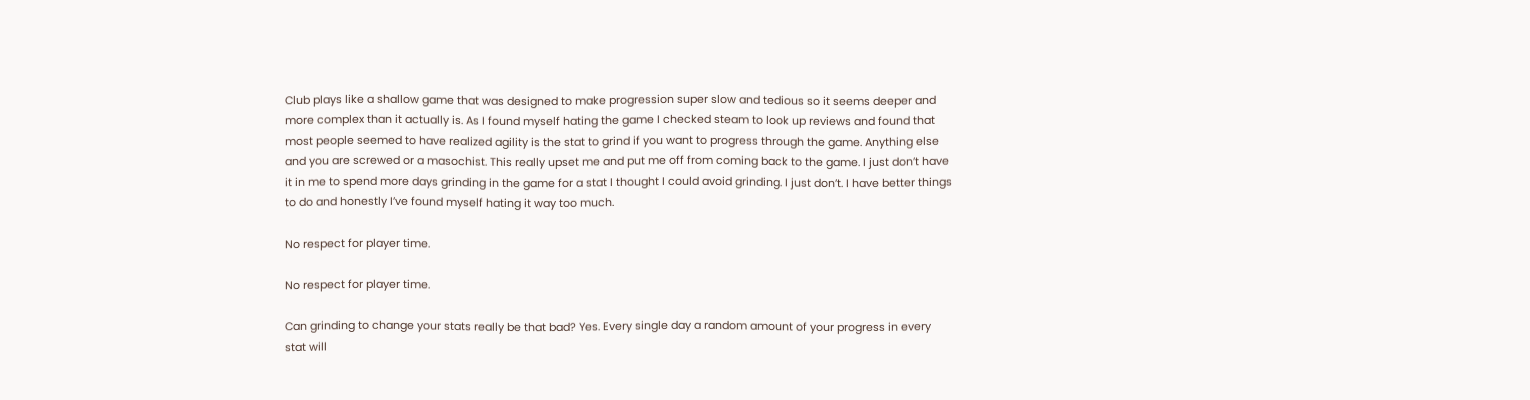Club plays like a shallow game that was designed to make progression super slow and tedious so it seems deeper and more complex than it actually is. As I found myself hating the game I checked steam to look up reviews and found that most people seemed to have realized agility is the stat to grind if you want to progress through the game. Anything else and you are screwed or a masochist. This really upset me and put me off from coming back to the game. I just don’t have it in me to spend more days grinding in the game for a stat I thought I could avoid grinding. I just don’t. I have better things to do and honestly I’ve found myself hating it way too much.

No respect for player time.

No respect for player time.

Can grinding to change your stats really be that bad? Yes. Every single day a random amount of your progress in every stat will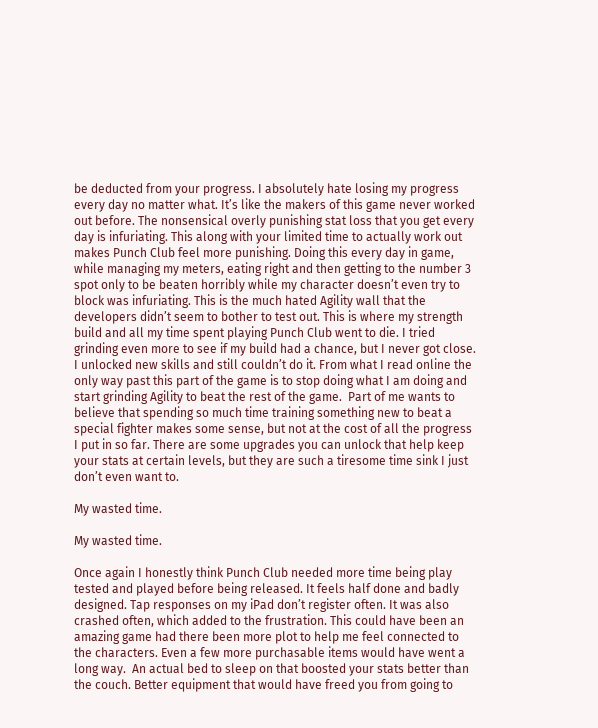be deducted from your progress. I absolutely hate losing my progress every day no matter what. It’s like the makers of this game never worked out before. The nonsensical overly punishing stat loss that you get every day is infuriating. This along with your limited time to actually work out makes Punch Club feel more punishing. Doing this every day in game, while managing my meters, eating right and then getting to the number 3 spot only to be beaten horribly while my character doesn’t even try to block was infuriating. This is the much hated Agility wall that the developers didn’t seem to bother to test out. This is where my strength build and all my time spent playing Punch Club went to die. I tried grinding even more to see if my build had a chance, but I never got close. I unlocked new skills and still couldn’t do it. From what I read online the only way past this part of the game is to stop doing what I am doing and start grinding Agility to beat the rest of the game.  Part of me wants to believe that spending so much time training something new to beat a special fighter makes some sense, but not at the cost of all the progress I put in so far. There are some upgrades you can unlock that help keep your stats at certain levels, but they are such a tiresome time sink I just don’t even want to.

My wasted time.

My wasted time.

Once again I honestly think Punch Club needed more time being play tested and played before being released. It feels half done and badly designed. Tap responses on my iPad don’t register often. It was also crashed often, which added to the frustration. This could have been an amazing game had there been more plot to help me feel connected to the characters. Even a few more purchasable items would have went a long way.  An actual bed to sleep on that boosted your stats better than the couch. Better equipment that would have freed you from going to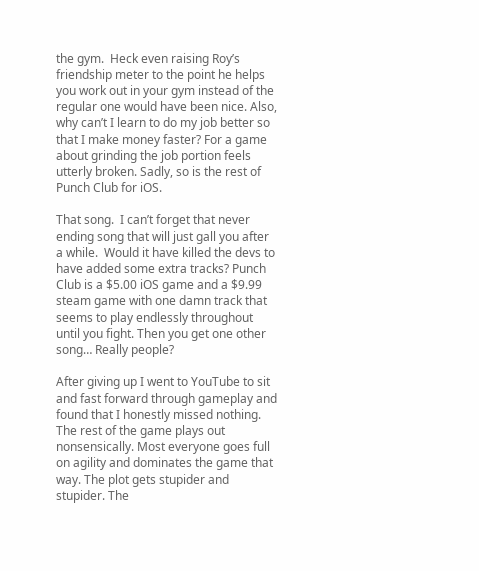the gym.  Heck even raising Roy’s friendship meter to the point he helps you work out in your gym instead of the regular one would have been nice. Also, why can’t I learn to do my job better so that I make money faster? For a game about grinding the job portion feels utterly broken. Sadly, so is the rest of Punch Club for iOS.

That song.  I can’t forget that never ending song that will just gall you after a while.  Would it have killed the devs to have added some extra tracks? Punch Club is a $5.00 iOS game and a $9.99 steam game with one damn track that seems to play endlessly throughout until you fight. Then you get one other song… Really people?

After giving up I went to YouTube to sit and fast forward through gameplay and found that I honestly missed nothing. The rest of the game plays out nonsensically. Most everyone goes full on agility and dominates the game that way. The plot gets stupider and stupider. The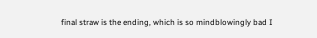final straw is the ending, which is so mindblowingly bad I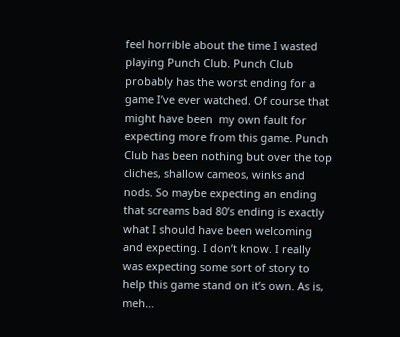feel horrible about the time I wasted playing Punch Club. Punch Club probably has the worst ending for a game I’ve ever watched. Of course that might have been  my own fault for expecting more from this game. Punch Club has been nothing but over the top cliches, shallow cameos, winks and nods. So maybe expecting an ending that screams bad 80’s ending is exactly what I should have been welcoming and expecting. I don’t know. I really was expecting some sort of story to help this game stand on it’s own. As is, meh…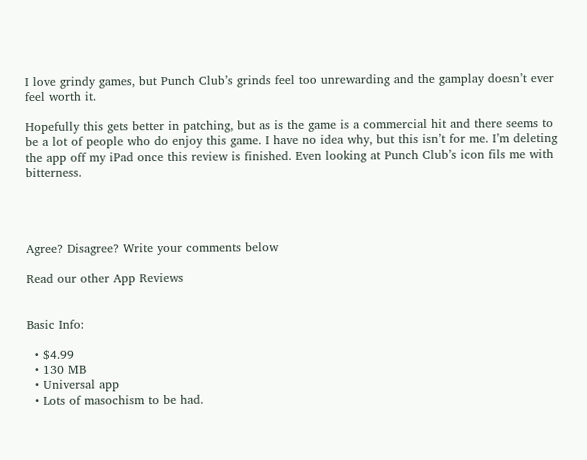I love grindy games, but Punch Club’s grinds feel too unrewarding and the gamplay doesn’t ever feel worth it.

Hopefully this gets better in patching, but as is the game is a commercial hit and there seems to be a lot of people who do enjoy this game. I have no idea why, but this isn’t for me. I’m deleting the app off my iPad once this review is finished. Even looking at Punch Club’s icon fils me with bitterness.




Agree? Disagree? Write your comments below

Read our other App Reviews


Basic Info:

  • $4.99
  • 130 MB
  • Universal app
  • Lots of masochism to be had.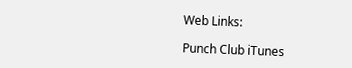Web Links:

Punch Club iTunes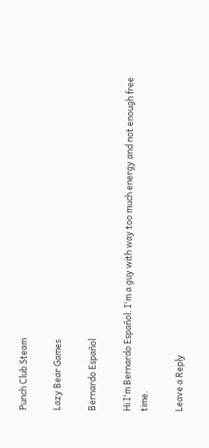Punch Club Steam

Lazy Bear Games

Bernardo Español

Hi I'm Bernardo Español. I'm a guy with way too much energy and not enough free time.

Leave a Reply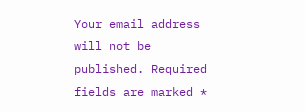Your email address will not be published. Required fields are marked *